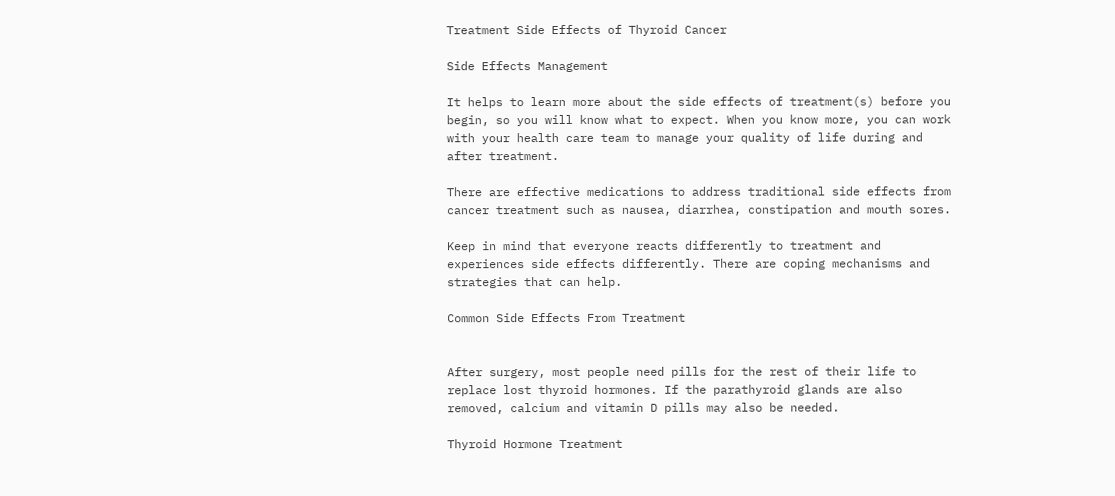Treatment Side Effects of Thyroid Cancer

Side Effects Management

It helps to learn more about the side effects of treatment(s) before you begin, so you will know what to expect. When you know more, you can work with your health care team to manage your quality of life during and after treatment.

There are effective medications to address traditional side effects from cancer treatment such as nausea, diarrhea, constipation and mouth sores.

Keep in mind that everyone reacts differently to treatment and experiences side effects differently. There are coping mechanisms and strategies that can help.

Common Side Effects From Treatment


After surgery, most people need pills for the rest of their life to replace lost thyroid hormones. If the parathyroid glands are also removed, calcium and vitamin D pills may also be needed.

Thyroid Hormone Treatment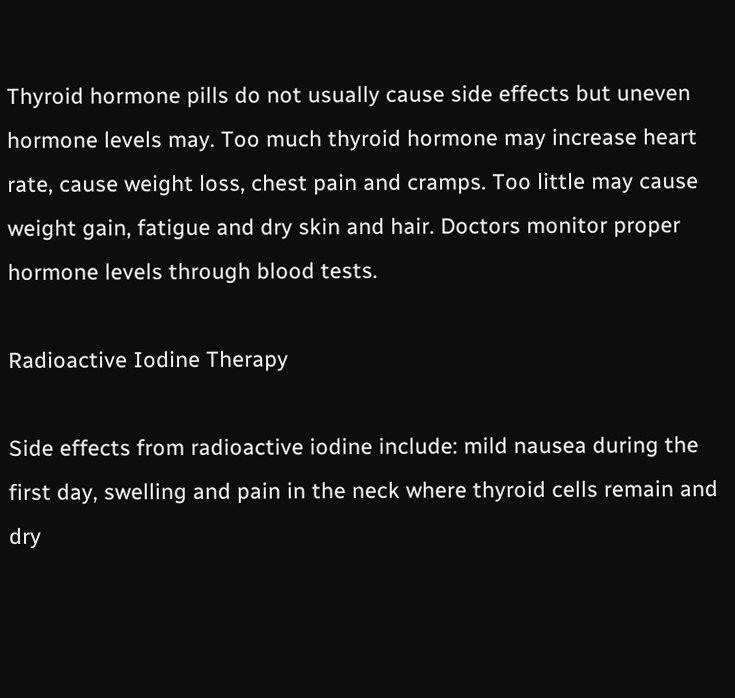Thyroid hormone pills do not usually cause side effects but uneven hormone levels may. Too much thyroid hormone may increase heart rate, cause weight loss, chest pain and cramps. Too little may cause weight gain, fatigue and dry skin and hair. Doctors monitor proper hormone levels through blood tests.

Radioactive Iodine Therapy

Side effects from radioactive iodine include: mild nausea during the first day, swelling and pain in the neck where thyroid cells remain and dry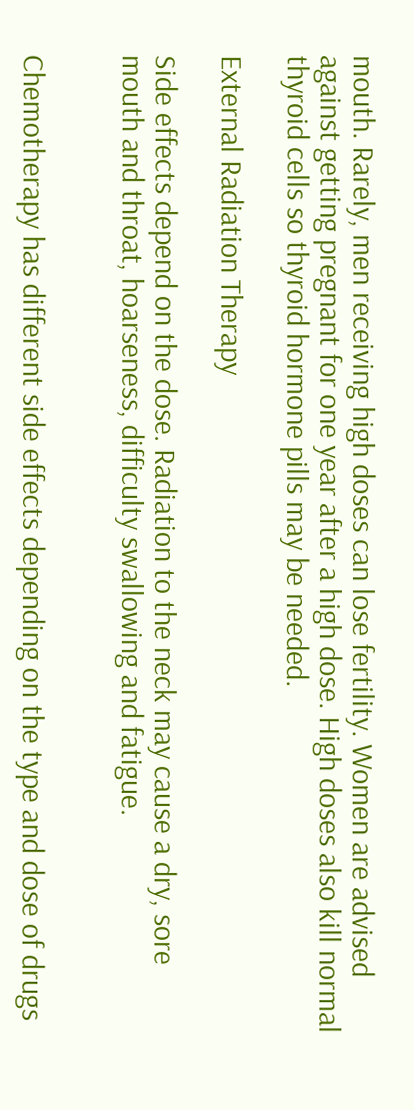mouth. Rarely, men receiving high doses can lose fertility. Women are advised against getting pregnant for one year after a high dose. High doses also kill normal thyroid cells so thyroid hormone pills may be needed.

External Radiation Therapy

Side effects depend on the dose. Radiation to the neck may cause a dry, sore mouth and throat, hoarseness, difficulty swallowing and fatigue.


Chemotherapy has different side effects depending on the type and dose of drugs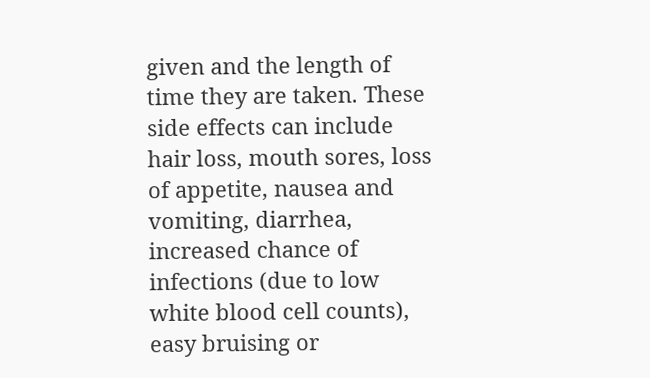given and the length of time they are taken. These side effects can include hair loss, mouth sores, loss of appetite, nausea and vomiting, diarrhea, increased chance of infections (due to low white blood cell counts), easy bruising or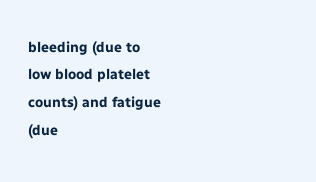bleeding (due to low blood platelet counts) and fatigue (due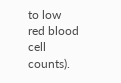to low red blood cell counts).